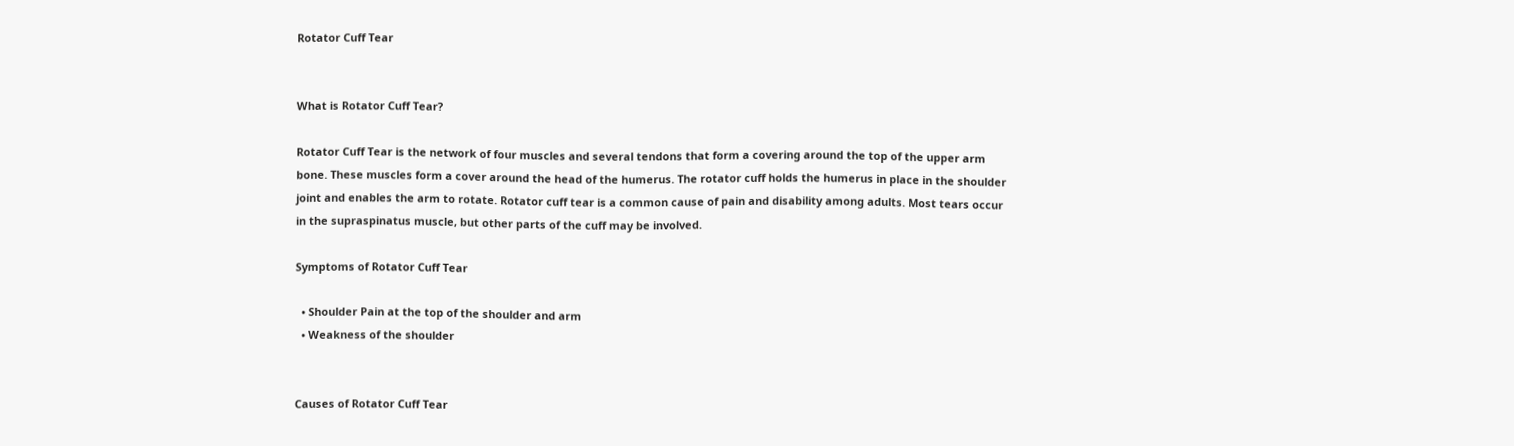Rotator Cuff Tear


What is Rotator Cuff Tear?

Rotator Cuff Tear is the network of four muscles and several tendons that form a covering around the top of the upper arm bone. These muscles form a cover around the head of the humerus. The rotator cuff holds the humerus in place in the shoulder joint and enables the arm to rotate. Rotator cuff tear is a common cause of pain and disability among adults. Most tears occur in the supraspinatus muscle, but other parts of the cuff may be involved.

Symptoms of Rotator Cuff Tear

  • Shoulder Pain at the top of the shoulder and arm
  • Weakness of the shoulder


Causes of Rotator Cuff Tear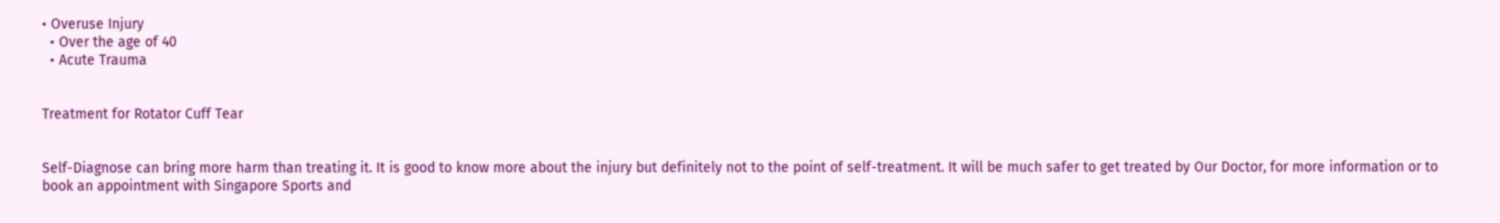• Overuse Injury
  • Over the age of 40
  • Acute Trauma


Treatment for Rotator Cuff Tear


Self-Diagnose can bring more harm than treating it. It is good to know more about the injury but definitely not to the point of self-treatment. It will be much safer to get treated by Our Doctor, for more information or to book an appointment with Singapore Sports and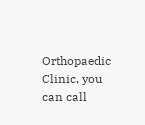Orthopaedic Clinic, you can call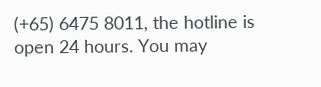(+65) 6475 8011, the hotline is open 24 hours. You may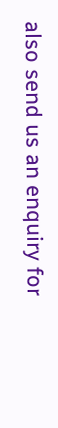also send us an enquiry for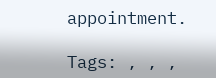appointment.

Tags: , , ,